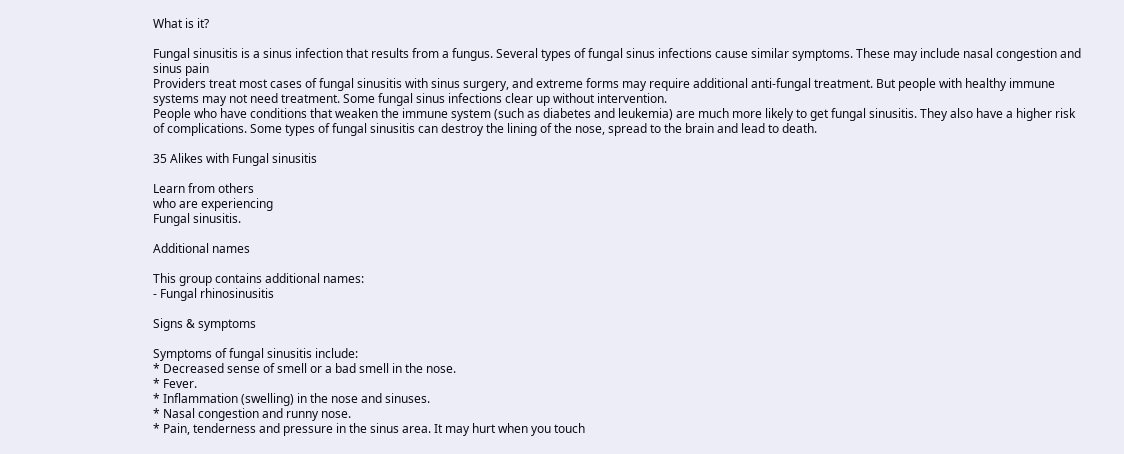What is it?

Fungal sinusitis is a sinus infection that results from a fungus. Several types of fungal sinus infections cause similar symptoms. These may include nasal congestion and sinus pain
Providers treat most cases of fungal sinusitis with sinus surgery, and extreme forms may require additional anti-fungal treatment. But people with healthy immune systems may not need treatment. Some fungal sinus infections clear up without intervention.
People who have conditions that weaken the immune system (such as diabetes and leukemia) are much more likely to get fungal sinusitis. They also have a higher risk of complications. Some types of fungal sinusitis can destroy the lining of the nose, spread to the brain and lead to death.

35 Alikes with Fungal sinusitis

Learn from others
who are experiencing
Fungal sinusitis.

Additional names

This group contains additional names:
- Fungal rhinosinusitis

Signs & symptoms

Symptoms of fungal sinusitis include:
* Decreased sense of smell or a bad smell in the nose.
* Fever.
* Inflammation (swelling) in the nose and sinuses.
* Nasal congestion and runny nose.
* Pain, tenderness and pressure in the sinus area. It may hurt when you touch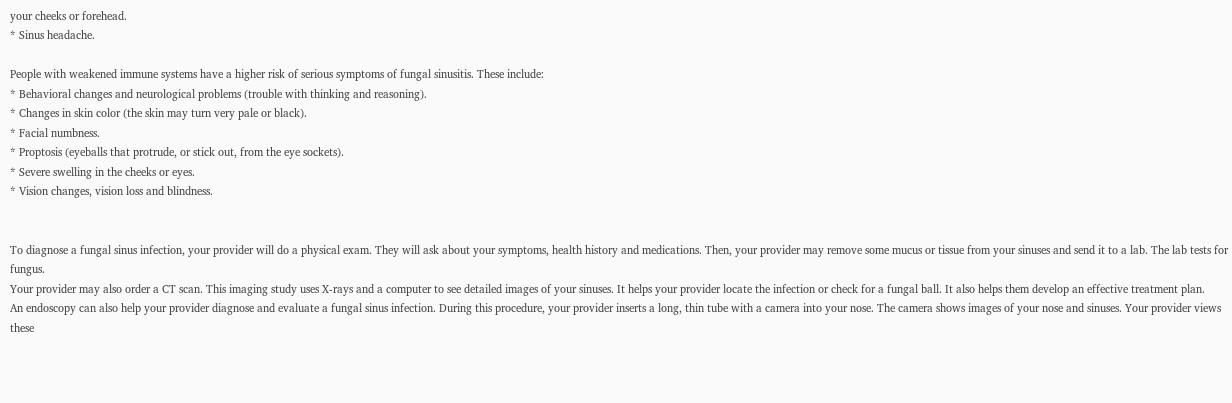your cheeks or forehead.
* Sinus headache.

People with weakened immune systems have a higher risk of serious symptoms of fungal sinusitis. These include:
* Behavioral changes and neurological problems (trouble with thinking and reasoning).
* Changes in skin color (the skin may turn very pale or black).
* Facial numbness.
* Proptosis (eyeballs that protrude, or stick out, from the eye sockets).
* Severe swelling in the cheeks or eyes.
* Vision changes, vision loss and blindness.


To diagnose a fungal sinus infection, your provider will do a physical exam. They will ask about your symptoms, health history and medications. Then, your provider may remove some mucus or tissue from your sinuses and send it to a lab. The lab tests for fungus.
Your provider may also order a CT scan. This imaging study uses X-rays and a computer to see detailed images of your sinuses. It helps your provider locate the infection or check for a fungal ball. It also helps them develop an effective treatment plan.
An endoscopy can also help your provider diagnose and evaluate a fungal sinus infection. During this procedure, your provider inserts a long, thin tube with a camera into your nose. The camera shows images of your nose and sinuses. Your provider views these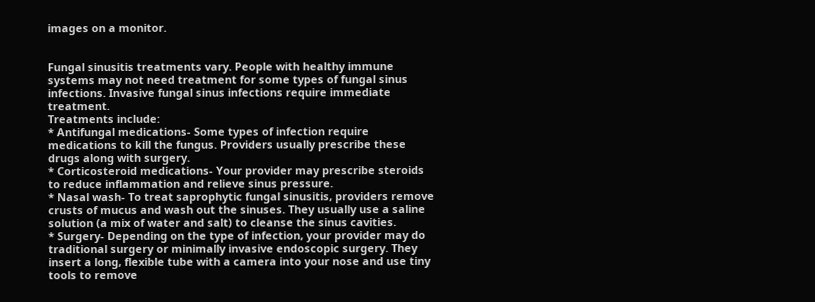images on a monitor.


Fungal sinusitis treatments vary. People with healthy immune systems may not need treatment for some types of fungal sinus infections. Invasive fungal sinus infections require immediate treatment.
Treatments include:
* Antifungal medications- Some types of infection require medications to kill the fungus. Providers usually prescribe these drugs along with surgery.
* Corticosteroid medications- Your provider may prescribe steroids to reduce inflammation and relieve sinus pressure.
* Nasal wash- To treat saprophytic fungal sinusitis, providers remove crusts of mucus and wash out the sinuses. They usually use a saline solution (a mix of water and salt) to cleanse the sinus cavities.
* Surgery- Depending on the type of infection, your provider may do traditional surgery or minimally invasive endoscopic surgery. They insert a long, flexible tube with a camera into your nose and use tiny tools to remove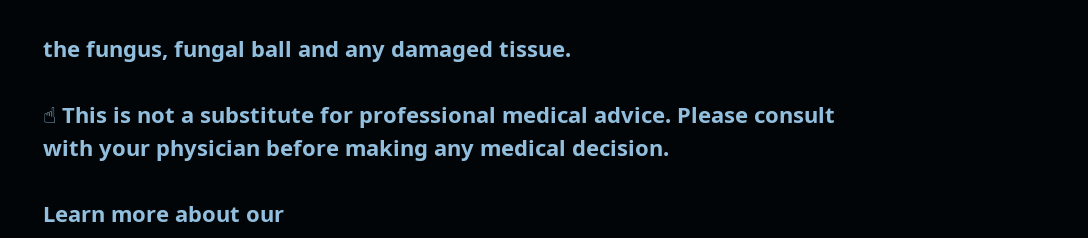the fungus, fungal ball and any damaged tissue.

☝ This is not a substitute for professional medical advice. Please consult with your physician before making any medical decision.

Learn more about our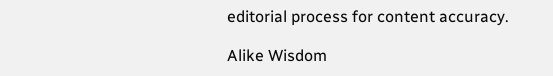editorial process for content accuracy.

Alike Wisdom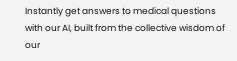Instantly get answers to medical questions with our AI, built from the collective wisdom of our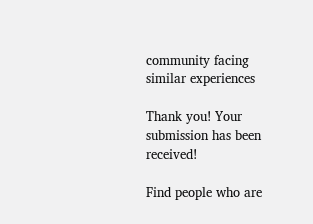community facing similar experiences

Thank you! Your submission has been received!

Find people who are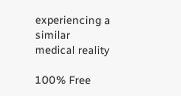experiencing a similar
medical reality

100% Free